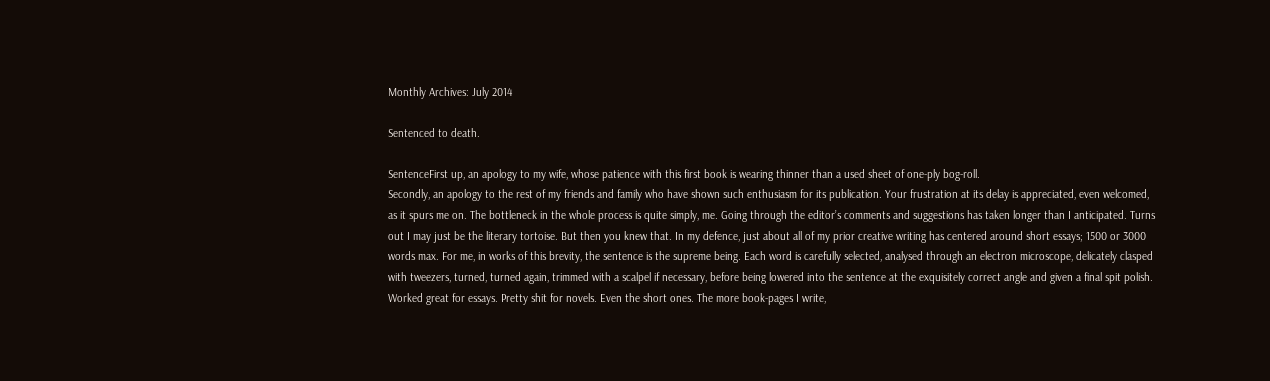Monthly Archives: July 2014

Sentenced to death.

SentenceFirst up, an apology to my wife, whose patience with this first book is wearing thinner than a used sheet of one-ply bog-roll.
Secondly, an apology to the rest of my friends and family who have shown such enthusiasm for its publication. Your frustration at its delay is appreciated, even welcomed, as it spurs me on. The bottleneck in the whole process is quite simply, me. Going through the editor’s comments and suggestions has taken longer than I anticipated. Turns out I may just be the literary tortoise. But then you knew that. In my defence, just about all of my prior creative writing has centered around short essays; 1500 or 3000 words max. For me, in works of this brevity, the sentence is the supreme being. Each word is carefully selected, analysed through an electron microscope, delicately clasped with tweezers, turned, turned again, trimmed with a scalpel if necessary, before being lowered into the sentence at the exquisitely correct angle and given a final spit polish. Worked great for essays. Pretty shit for novels. Even the short ones. The more book-pages I write,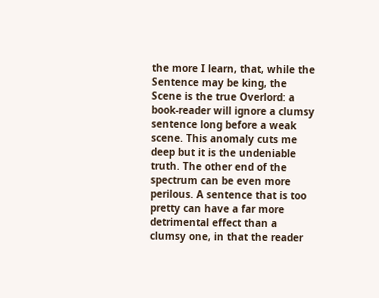the more I learn, that, while the Sentence may be king, the Scene is the true Overlord: a book-reader will ignore a clumsy sentence long before a weak scene. This anomaly cuts me deep but it is the undeniable truth. The other end of the spectrum can be even more perilous. A sentence that is too pretty can have a far more detrimental effect than a clumsy one, in that the reader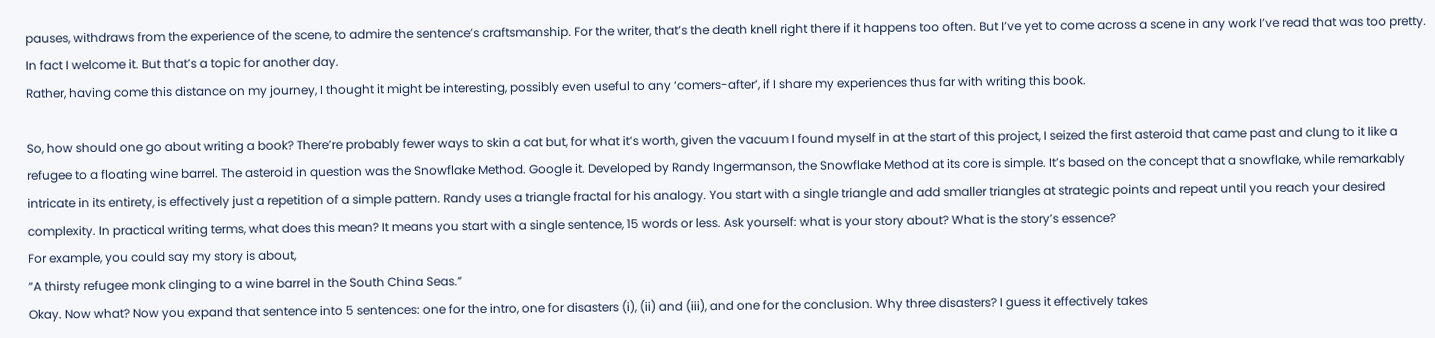pauses, withdraws from the experience of the scene, to admire the sentence’s craftsmanship. For the writer, that’s the death knell right there if it happens too often. But I’ve yet to come across a scene in any work I’ve read that was too pretty. In fact I welcome it. But that’s a topic for another day.
Rather, having come this distance on my journey, I thought it might be interesting, possibly even useful to any ‘comers-after’, if I share my experiences thus far with writing this book.

So, how should one go about writing a book? There’re probably fewer ways to skin a cat but, for what it’s worth, given the vacuum I found myself in at the start of this project, I seized the first asteroid that came past and clung to it like a refugee to a floating wine barrel. The asteroid in question was the Snowflake Method. Google it. Developed by Randy Ingermanson, the Snowflake Method at its core is simple. It’s based on the concept that a snowflake, while remarkably intricate in its entirety, is effectively just a repetition of a simple pattern. Randy uses a triangle fractal for his analogy. You start with a single triangle and add smaller triangles at strategic points and repeat until you reach your desired complexity. In practical writing terms, what does this mean? It means you start with a single sentence, 15 words or less. Ask yourself: what is your story about? What is the story’s essence?
For example, you could say my story is about,
“A thirsty refugee monk clinging to a wine barrel in the South China Seas.”
Okay. Now what? Now you expand that sentence into 5 sentences: one for the intro, one for disasters (i), (ii) and (iii), and one for the conclusion. Why three disasters? I guess it effectively takes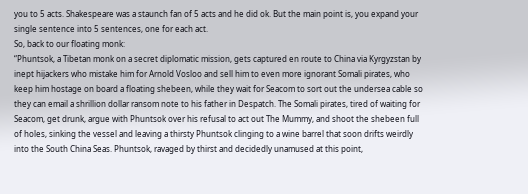you to 5 acts. Shakespeare was a staunch fan of 5 acts and he did ok. But the main point is, you expand your single sentence into 5 sentences, one for each act.
So, back to our floating monk:
“Phuntsok, a Tibetan monk on a secret diplomatic mission, gets captured en route to China via Kyrgyzstan by inept hijackers who mistake him for Arnold Vosloo and sell him to even more ignorant Somali pirates, who keep him hostage on board a floating shebeen, while they wait for Seacom to sort out the undersea cable so they can email a shrillion dollar ransom note to his father in Despatch. The Somali pirates, tired of waiting for Seacom, get drunk, argue with Phuntsok over his refusal to act out The Mummy, and shoot the shebeen full of holes, sinking the vessel and leaving a thirsty Phuntsok clinging to a wine barrel that soon drifts weirdly into the South China Seas. Phuntsok, ravaged by thirst and decidedly unamused at this point,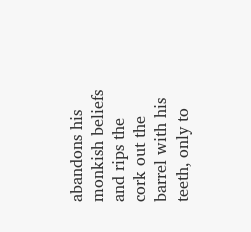abandons his monkish beliefs and rips the cork out the barrel with his teeth, only to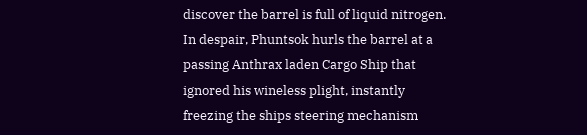discover the barrel is full of liquid nitrogen. In despair, Phuntsok hurls the barrel at a passing Anthrax laden Cargo Ship that ignored his wineless plight, instantly freezing the ships steering mechanism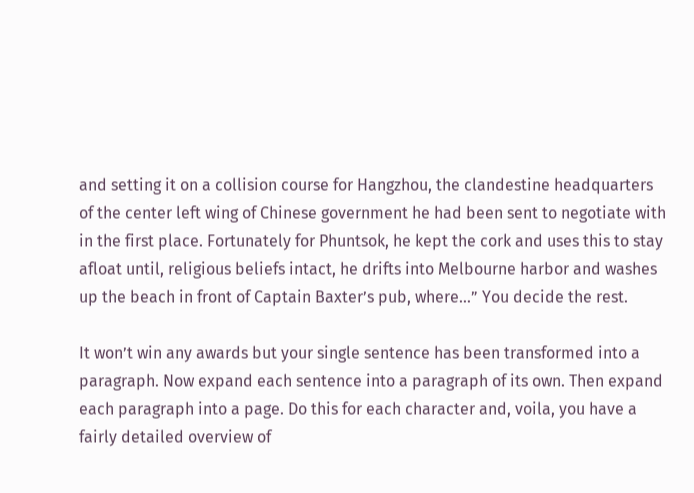and setting it on a collision course for Hangzhou, the clandestine headquarters of the center left wing of Chinese government he had been sent to negotiate with in the first place. Fortunately for Phuntsok, he kept the cork and uses this to stay afloat until, religious beliefs intact, he drifts into Melbourne harbor and washes up the beach in front of Captain Baxter’s pub, where…” You decide the rest.

It won’t win any awards but your single sentence has been transformed into a paragraph. Now expand each sentence into a paragraph of its own. Then expand each paragraph into a page. Do this for each character and, voila, you have a fairly detailed overview of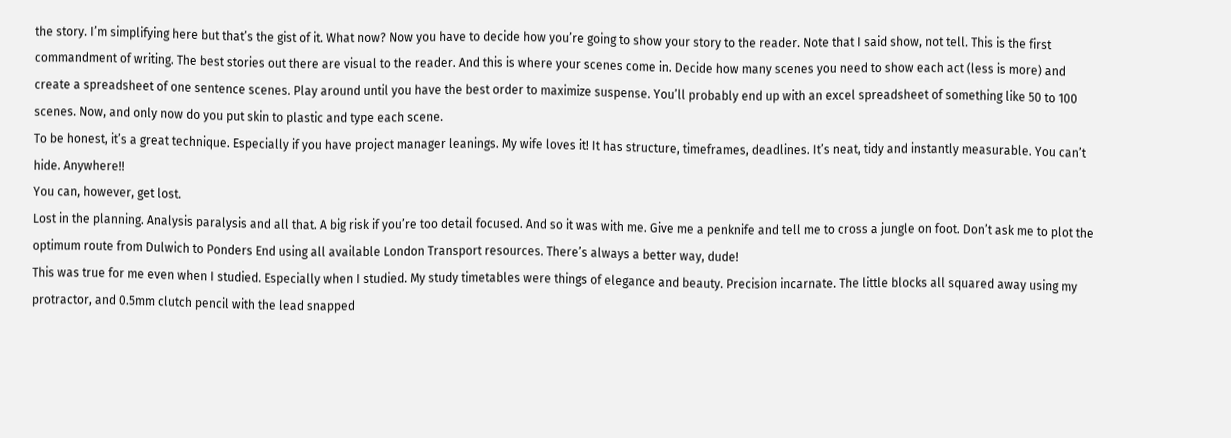the story. I’m simplifying here but that’s the gist of it. What now? Now you have to decide how you’re going to show your story to the reader. Note that I said show, not tell. This is the first commandment of writing. The best stories out there are visual to the reader. And this is where your scenes come in. Decide how many scenes you need to show each act (less is more) and create a spreadsheet of one sentence scenes. Play around until you have the best order to maximize suspense. You’ll probably end up with an excel spreadsheet of something like 50 to 100 scenes. Now, and only now do you put skin to plastic and type each scene.
To be honest, it’s a great technique. Especially if you have project manager leanings. My wife loves it! It has structure, timeframes, deadlines. It’s neat, tidy and instantly measurable. You can’t hide. Anywhere!!
You can, however, get lost.
Lost in the planning. Analysis paralysis and all that. A big risk if you’re too detail focused. And so it was with me. Give me a penknife and tell me to cross a jungle on foot. Don’t ask me to plot the optimum route from Dulwich to Ponders End using all available London Transport resources. There’s always a better way, dude!
This was true for me even when I studied. Especially when I studied. My study timetables were things of elegance and beauty. Precision incarnate. The little blocks all squared away using my protractor, and 0.5mm clutch pencil with the lead snapped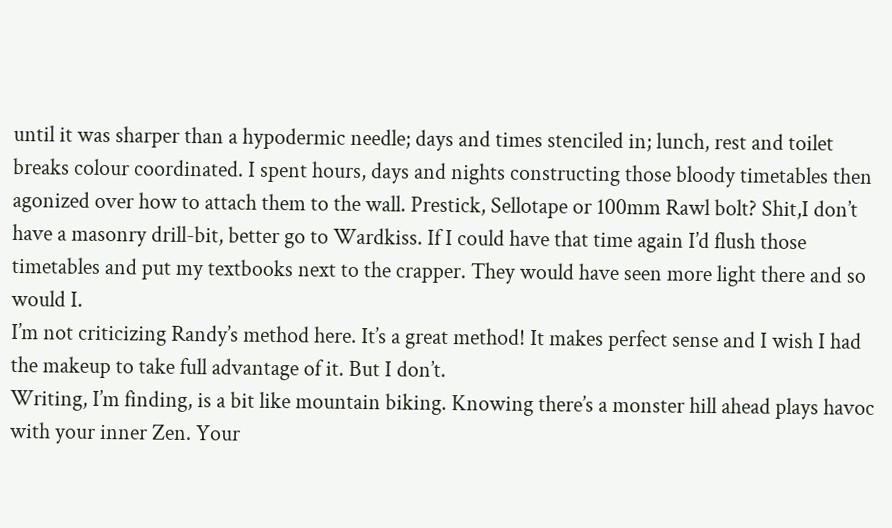until it was sharper than a hypodermic needle; days and times stenciled in; lunch, rest and toilet breaks colour coordinated. I spent hours, days and nights constructing those bloody timetables then agonized over how to attach them to the wall. Prestick, Sellotape or 100mm Rawl bolt? Shit,I don’t have a masonry drill-bit, better go to Wardkiss. If I could have that time again I’d flush those timetables and put my textbooks next to the crapper. They would have seen more light there and so would I.
I’m not criticizing Randy’s method here. It’s a great method! It makes perfect sense and I wish I had the makeup to take full advantage of it. But I don’t.
Writing, I’m finding, is a bit like mountain biking. Knowing there’s a monster hill ahead plays havoc with your inner Zen. Your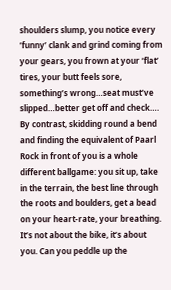shoulders slump, you notice every ‘funny’ clank and grind coming from your gears, you frown at your ‘flat’ tires, your butt feels sore, something’s wrong…seat must’ve slipped…better get off and check….
By contrast, skidding round a bend and finding the equivalent of Paarl Rock in front of you is a whole different ballgame: you sit up, take in the terrain, the best line through the roots and boulders, get a bead on your heart-rate, your breathing. It’s not about the bike, it’s about you. Can you peddle up the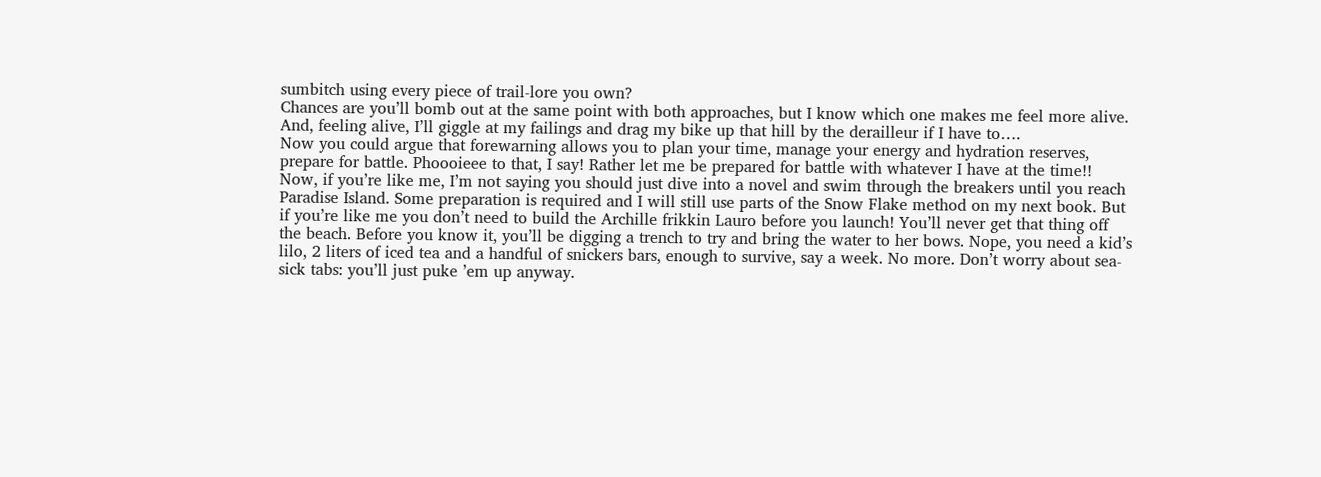sumbitch using every piece of trail-lore you own?
Chances are you’ll bomb out at the same point with both approaches, but I know which one makes me feel more alive. And, feeling alive, I’ll giggle at my failings and drag my bike up that hill by the derailleur if I have to….
Now you could argue that forewarning allows you to plan your time, manage your energy and hydration reserves, prepare for battle. Phoooieee to that, I say! Rather let me be prepared for battle with whatever I have at the time!!
Now, if you’re like me, I’m not saying you should just dive into a novel and swim through the breakers until you reach Paradise Island. Some preparation is required and I will still use parts of the Snow Flake method on my next book. But if you’re like me you don’t need to build the Archille frikkin Lauro before you launch! You’ll never get that thing off the beach. Before you know it, you’ll be digging a trench to try and bring the water to her bows. Nope, you need a kid’s lilo, 2 liters of iced tea and a handful of snickers bars, enough to survive, say a week. No more. Don’t worry about sea-sick tabs: you’ll just puke ’em up anyway.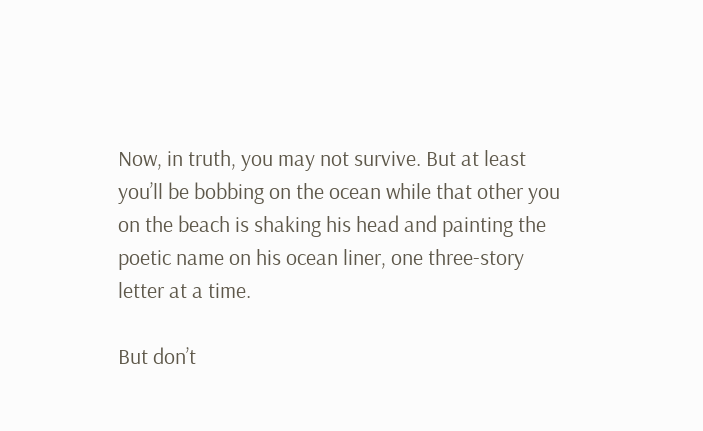Now, in truth, you may not survive. But at least you’ll be bobbing on the ocean while that other you on the beach is shaking his head and painting the poetic name on his ocean liner, one three-story letter at a time.

But don’t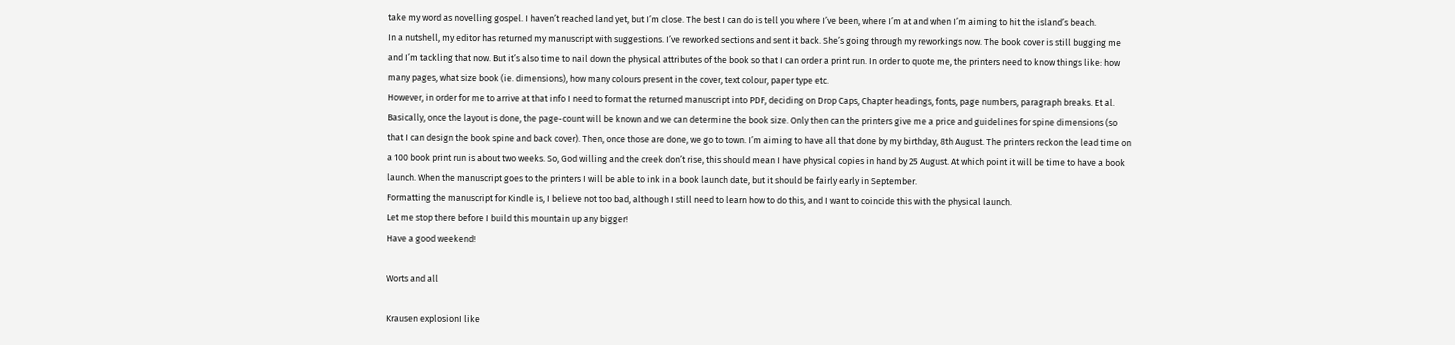take my word as novelling gospel. I haven’t reached land yet, but I’m close. The best I can do is tell you where I’ve been, where I’m at and when I’m aiming to hit the island’s beach.
In a nutshell, my editor has returned my manuscript with suggestions. I’ve reworked sections and sent it back. She’s going through my reworkings now. The book cover is still bugging me and I’m tackling that now. But it’s also time to nail down the physical attributes of the book so that I can order a print run. In order to quote me, the printers need to know things like: how many pages, what size book (ie. dimensions), how many colours present in the cover, text colour, paper type etc.
However, in order for me to arrive at that info I need to format the returned manuscript into PDF, deciding on Drop Caps, Chapter headings, fonts, page numbers, paragraph breaks. Et al. Basically, once the layout is done, the page-count will be known and we can determine the book size. Only then can the printers give me a price and guidelines for spine dimensions (so that I can design the book spine and back cover). Then, once those are done, we go to town. I’m aiming to have all that done by my birthday, 8th August. The printers reckon the lead time on a 100 book print run is about two weeks. So, God willing and the creek don’t rise, this should mean I have physical copies in hand by 25 August. At which point it will be time to have a book launch. When the manuscript goes to the printers I will be able to ink in a book launch date, but it should be fairly early in September.
Formatting the manuscript for Kindle is, I believe not too bad, although I still need to learn how to do this, and I want to coincide this with the physical launch.
Let me stop there before I build this mountain up any bigger!
Have a good weekend!

Worts and all

Krausen explosionI like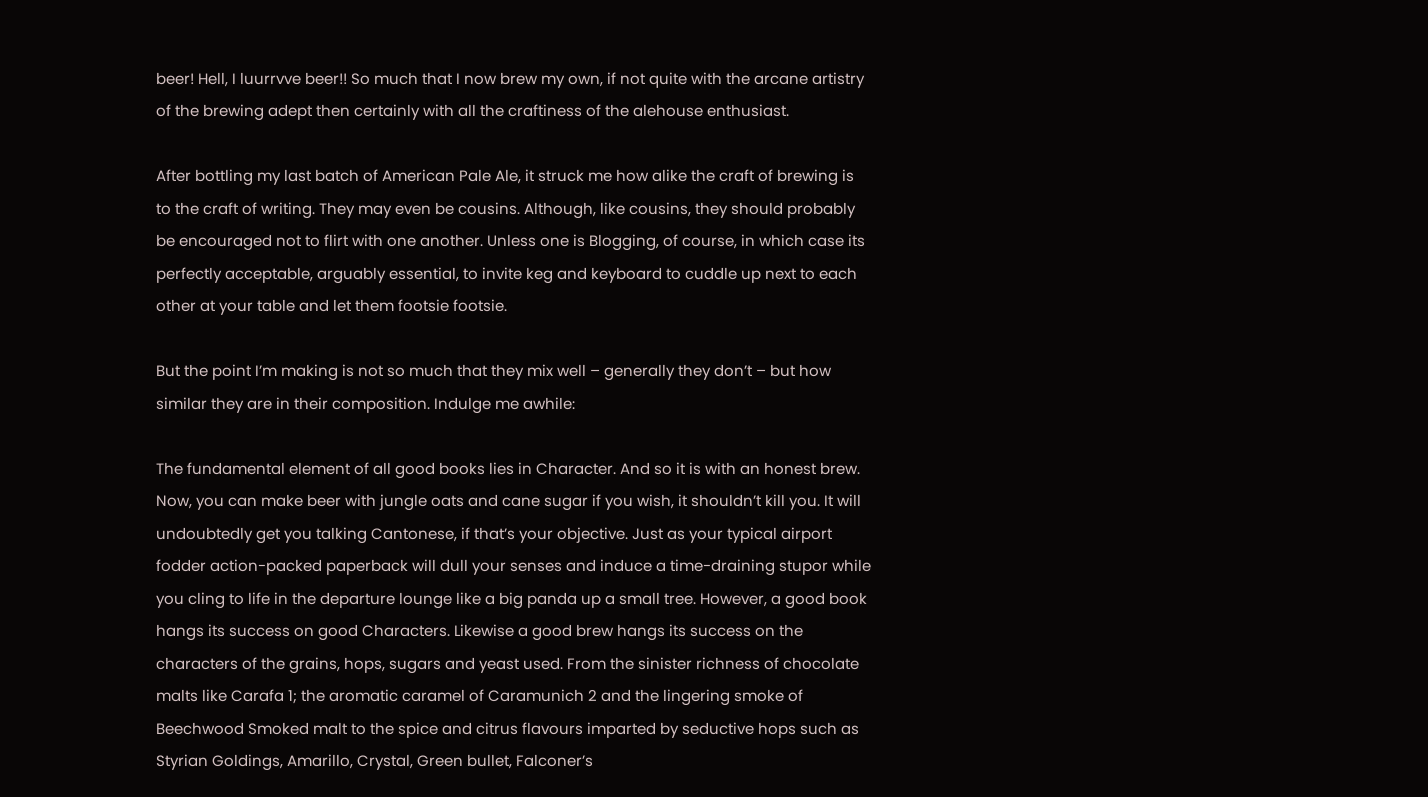beer! Hell, I luurrvve beer!! So much that I now brew my own, if not quite with the arcane artistry of the brewing adept then certainly with all the craftiness of the alehouse enthusiast.

After bottling my last batch of American Pale Ale, it struck me how alike the craft of brewing is to the craft of writing. They may even be cousins. Although, like cousins, they should probably be encouraged not to flirt with one another. Unless one is Blogging, of course, in which case its perfectly acceptable, arguably essential, to invite keg and keyboard to cuddle up next to each other at your table and let them footsie footsie.

But the point I’m making is not so much that they mix well – generally they don’t – but how similar they are in their composition. Indulge me awhile:

The fundamental element of all good books lies in Character. And so it is with an honest brew. Now, you can make beer with jungle oats and cane sugar if you wish, it shouldn’t kill you. It will undoubtedly get you talking Cantonese, if that’s your objective. Just as your typical airport fodder action-packed paperback will dull your senses and induce a time-draining stupor while you cling to life in the departure lounge like a big panda up a small tree. However, a good book hangs its success on good Characters. Likewise a good brew hangs its success on the characters of the grains, hops, sugars and yeast used. From the sinister richness of chocolate malts like Carafa 1; the aromatic caramel of Caramunich 2 and the lingering smoke of Beechwood Smoked malt to the spice and citrus flavours imparted by seductive hops such as Styrian Goldings, Amarillo, Crystal, Green bullet, Falconer’s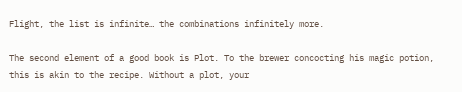Flight, the list is infinite… the combinations infinitely more.

The second element of a good book is Plot. To the brewer concocting his magic potion, this is akin to the recipe. Without a plot, your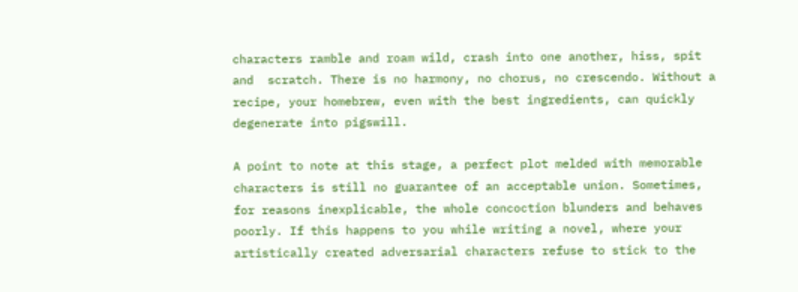characters ramble and roam wild, crash into one another, hiss, spit and  scratch. There is no harmony, no chorus, no crescendo. Without a recipe, your homebrew, even with the best ingredients, can quickly degenerate into pigswill.

A point to note at this stage, a perfect plot melded with memorable characters is still no guarantee of an acceptable union. Sometimes, for reasons inexplicable, the whole concoction blunders and behaves poorly. If this happens to you while writing a novel, where your artistically created adversarial characters refuse to stick to the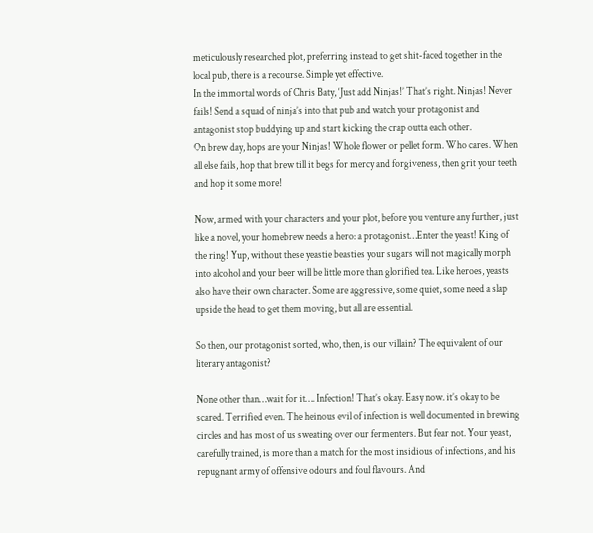meticulously researched plot, preferring instead to get shit-faced together in the local pub, there is a recourse. Simple yet effective.
In the immortal words of Chris Baty, ‘Just add Ninjas!’ That’s right. Ninjas! Never fails! Send a squad of ninja’s into that pub and watch your protagonist and antagonist stop buddying up and start kicking the crap outta each other.
On brew day, hops are your Ninjas! Whole flower or pellet form. Who cares. When all else fails, hop that brew till it begs for mercy and forgiveness, then grit your teeth and hop it some more!

Now, armed with your characters and your plot, before you venture any further, just like a novel, your homebrew needs a hero: a protagonist…Enter the yeast! King of the ring! Yup, without these yeastie beasties your sugars will not magically morph into alcohol and your beer will be little more than glorified tea. Like heroes, yeasts also have their own character. Some are aggressive, some quiet, some need a slap upside the head to get them moving, but all are essential.

So then, our protagonist sorted, who, then, is our villain? The equivalent of our literary antagonist?

None other than…wait for it…. Infection! That’s okay. Easy now. it’s okay to be scared. Terrified even. The heinous evil of infection is well documented in brewing circles and has most of us sweating over our fermenters. But fear not. Your yeast, carefully trained, is more than a match for the most insidious of infections, and his repugnant army of offensive odours and foul flavours. And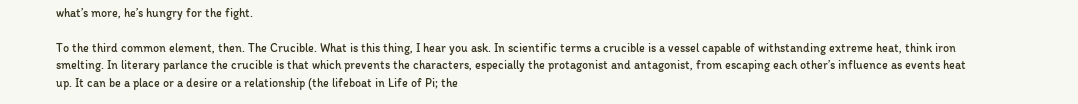what’s more, he’s hungry for the fight.

To the third common element, then. The Crucible. What is this thing, I hear you ask. In scientific terms a crucible is a vessel capable of withstanding extreme heat, think iron smelting. In literary parlance the crucible is that which prevents the characters, especially the protagonist and antagonist, from escaping each other’s influence as events heat up. It can be a place or a desire or a relationship (the lifeboat in Life of Pi; the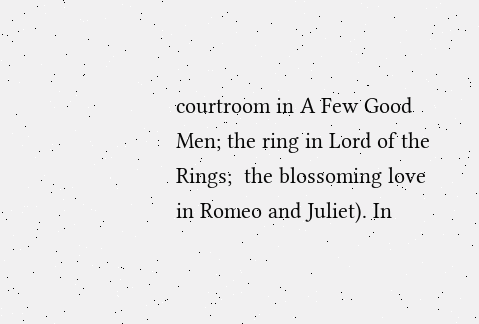courtroom in A Few Good Men; the ring in Lord of the Rings;  the blossoming love in Romeo and Juliet). In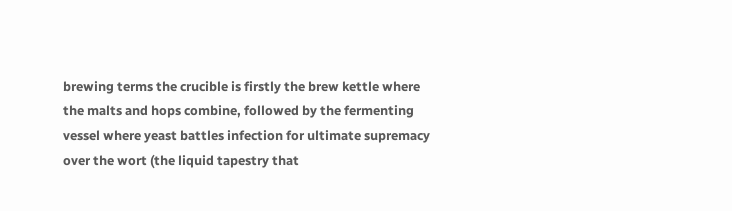brewing terms the crucible is firstly the brew kettle where the malts and hops combine, followed by the fermenting vessel where yeast battles infection for ultimate supremacy over the wort (the liquid tapestry that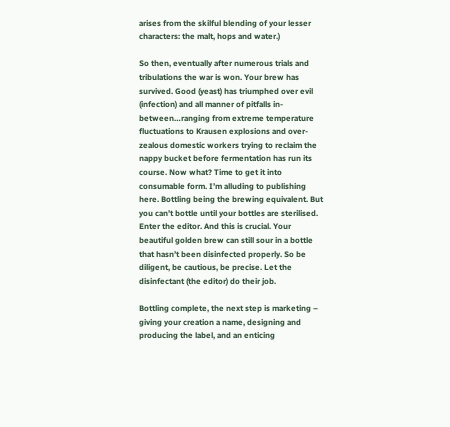arises from the skilful blending of your lesser characters: the malt, hops and water.)

So then, eventually after numerous trials and tribulations the war is won. Your brew has survived. Good (yeast) has triumphed over evil (infection) and all manner of pitfalls in-between…ranging from extreme temperature fluctuations to Krausen explosions and over-zealous domestic workers trying to reclaim the nappy bucket before fermentation has run its course. Now what? Time to get it into consumable form. I’m alluding to publishing here. Bottling being the brewing equivalent. But you can’t bottle until your bottles are sterilised. Enter the editor. And this is crucial. Your beautiful golden brew can still sour in a bottle that hasn’t been disinfected properly. So be diligent, be cautious, be precise. Let the disinfectant (the editor) do their job.

Bottling complete, the next step is marketing – giving your creation a name, designing and producing the label, and an enticing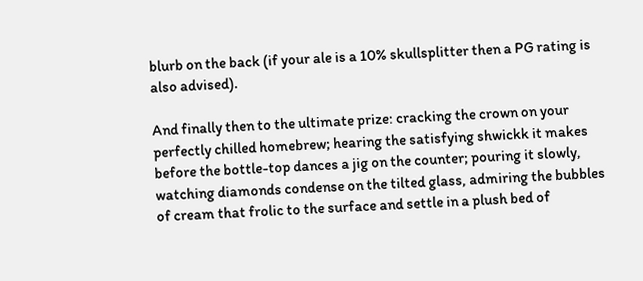blurb on the back (if your ale is a 10% skullsplitter then a PG rating is also advised).

And finally then to the ultimate prize: cracking the crown on your perfectly chilled homebrew; hearing the satisfying shwickk it makes before the bottle-top dances a jig on the counter; pouring it slowly, watching diamonds condense on the tilted glass, admiring the bubbles of cream that frolic to the surface and settle in a plush bed of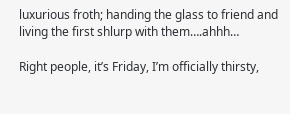luxurious froth; handing the glass to friend and living the first shlurp with them….ahhh…

Right people, it’s Friday, I’m officially thirsty,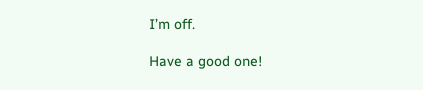I’m off.

Have a good one!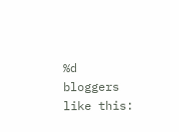%d bloggers like this: